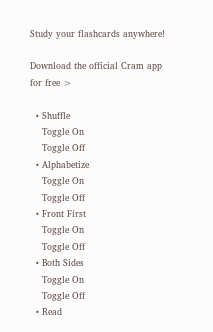Study your flashcards anywhere!

Download the official Cram app for free >

  • Shuffle
    Toggle On
    Toggle Off
  • Alphabetize
    Toggle On
    Toggle Off
  • Front First
    Toggle On
    Toggle Off
  • Both Sides
    Toggle On
    Toggle Off
  • Read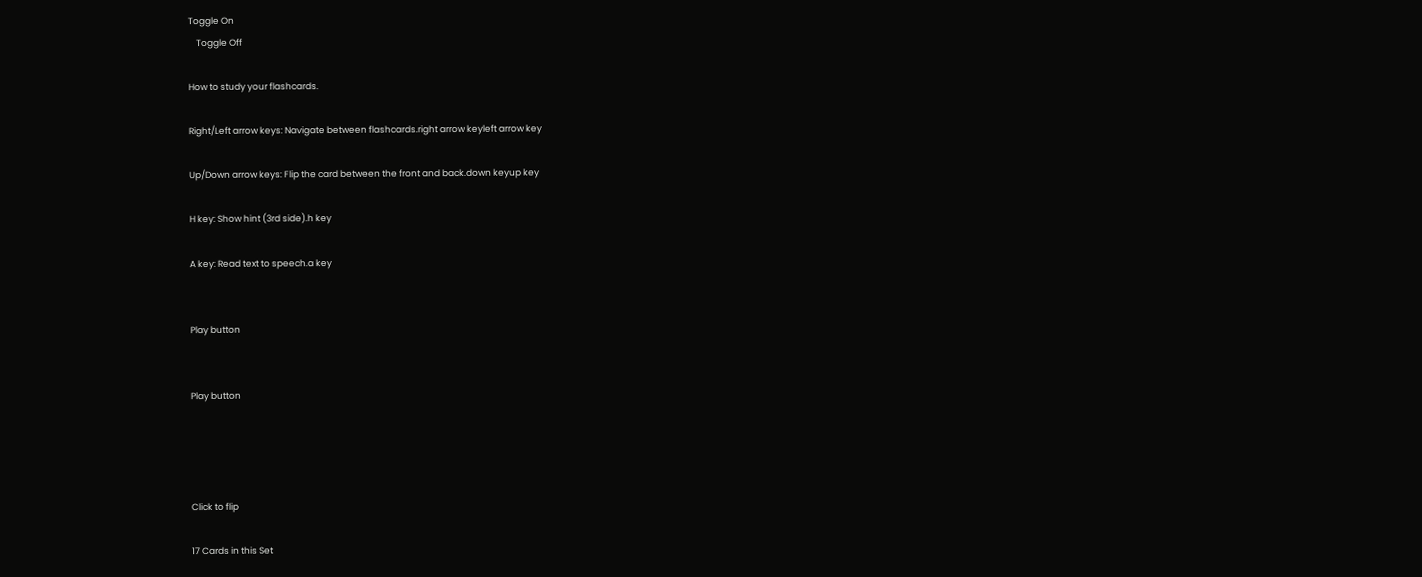Toggle On
    Toggle Off

How to study your flashcards.

Right/Left arrow keys: Navigate between flashcards.right arrow keyleft arrow key

Up/Down arrow keys: Flip the card between the front and back.down keyup key

H key: Show hint (3rd side).h key

A key: Read text to speech.a key


Play button


Play button




Click to flip

17 Cards in this Set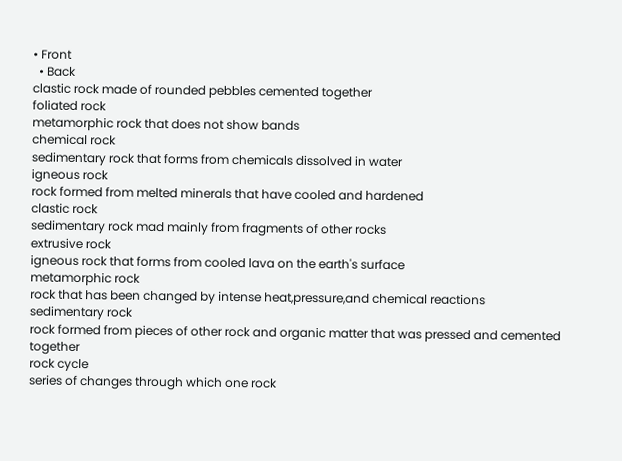• Front
  • Back
clastic rock made of rounded pebbles cemented together
foliated rock
metamorphic rock that does not show bands
chemical rock
sedimentary rock that forms from chemicals dissolved in water
igneous rock
rock formed from melted minerals that have cooled and hardened
clastic rock
sedimentary rock mad mainly from fragments of other rocks
extrusive rock
igneous rock that forms from cooled lava on the earth's surface
metamorphic rock
rock that has been changed by intense heat,pressure,and chemical reactions
sedimentary rock
rock formed from pieces of other rock and organic matter that was pressed and cemented together
rock cycle
series of changes through which one rock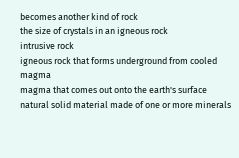becomes another kind of rock
the size of crystals in an igneous rock
intrusive rock
igneous rock that forms underground from cooled magma
magma that comes out onto the earth's surface
natural solid material made of one or more minerals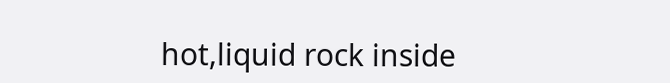hot,liquid rock inside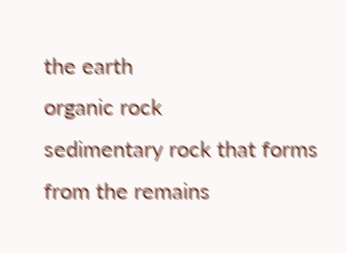the earth
organic rock
sedimentary rock that forms from the remains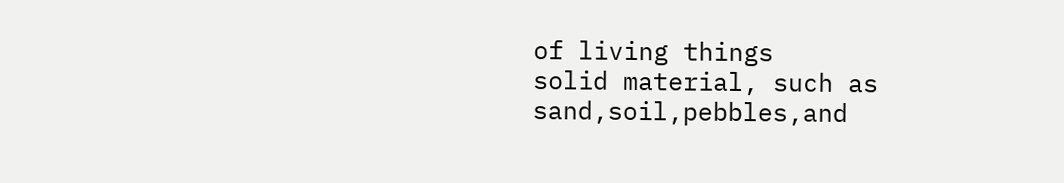of living things
solid material, such as sand,soil,pebbles,and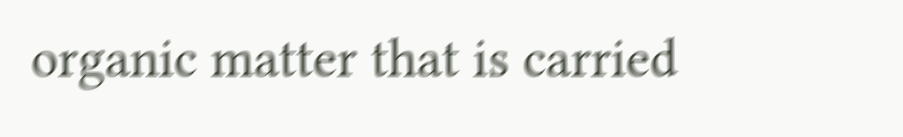organic matter that is carried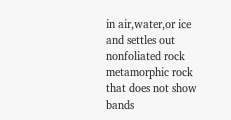in air,water,or ice and settles out
nonfoliated rock
metamorphic rock that does not show bands